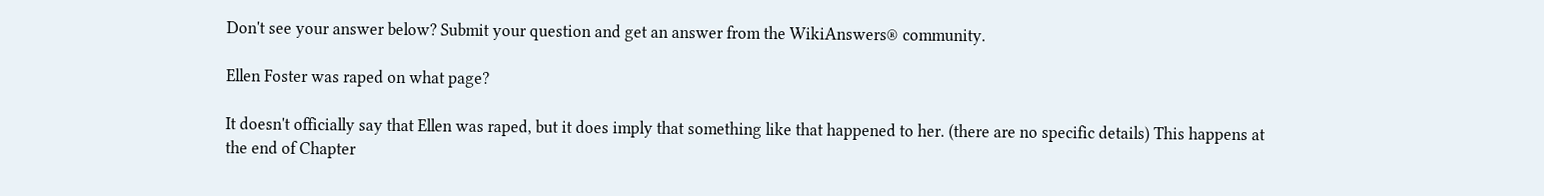Don't see your answer below? Submit your question and get an answer from the WikiAnswers® community.

Ellen Foster was raped on what page?

It doesn't officially say that Ellen was raped, but it does imply that something like that happened to her. (there are no specific details) This happens at the end of Chapter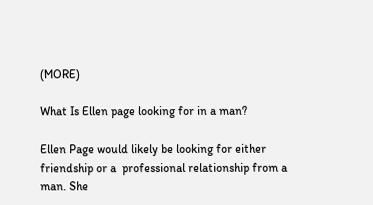(MORE)

What Is Ellen page looking for in a man?

Ellen Page would likely be looking for either friendship or a  professional relationship from a man. She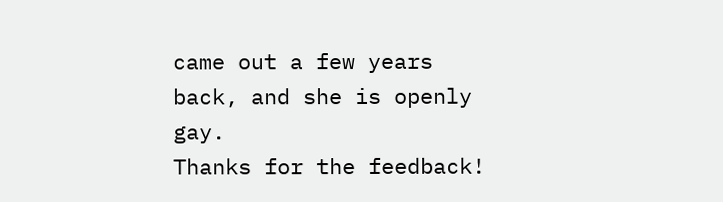came out a few years  back, and she is openly gay.
Thanks for the feedback!